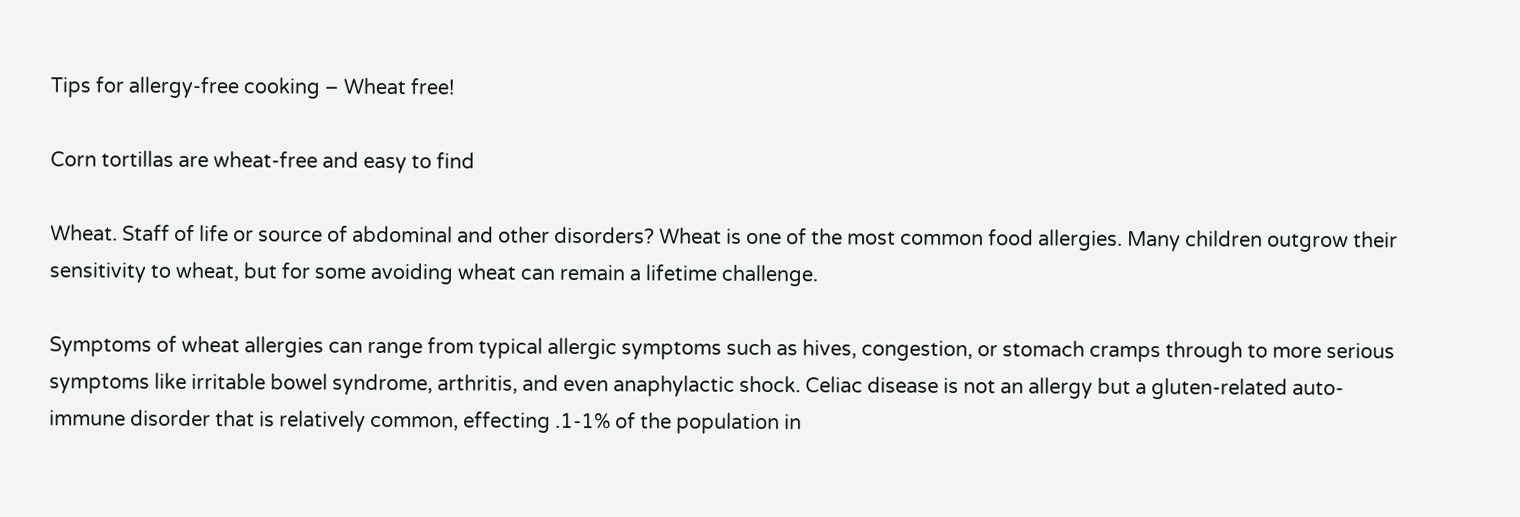Tips for allergy-free cooking – Wheat free!

Corn tortillas are wheat-free and easy to find

Wheat. Staff of life or source of abdominal and other disorders? Wheat is one of the most common food allergies. Many children outgrow their sensitivity to wheat, but for some avoiding wheat can remain a lifetime challenge.

Symptoms of wheat allergies can range from typical allergic symptoms such as hives, congestion, or stomach cramps through to more serious symptoms like irritable bowel syndrome, arthritis, and even anaphylactic shock. Celiac disease is not an allergy but a gluten-related auto-immune disorder that is relatively common, effecting .1-1% of the population in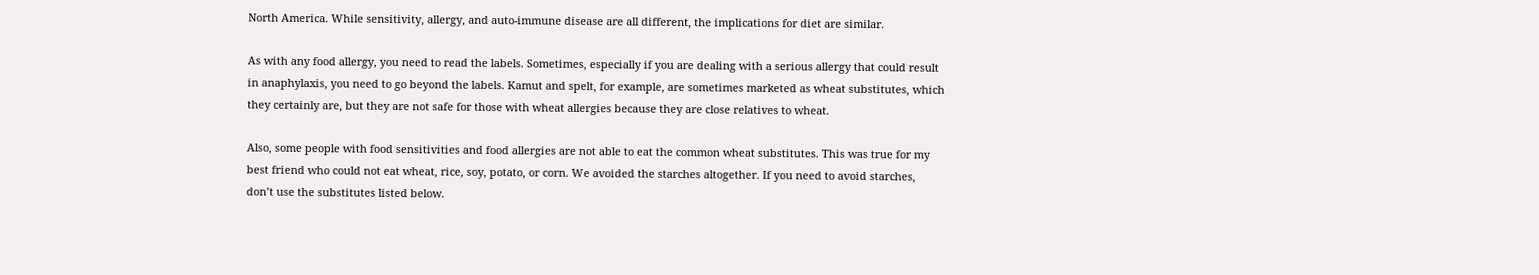North America. While sensitivity, allergy, and auto-immune disease are all different, the implications for diet are similar.

As with any food allergy, you need to read the labels. Sometimes, especially if you are dealing with a serious allergy that could result in anaphylaxis, you need to go beyond the labels. Kamut and spelt, for example, are sometimes marketed as wheat substitutes, which they certainly are, but they are not safe for those with wheat allergies because they are close relatives to wheat.

Also, some people with food sensitivities and food allergies are not able to eat the common wheat substitutes. This was true for my best friend who could not eat wheat, rice, soy, potato, or corn. We avoided the starches altogether. If you need to avoid starches, don’t use the substitutes listed below.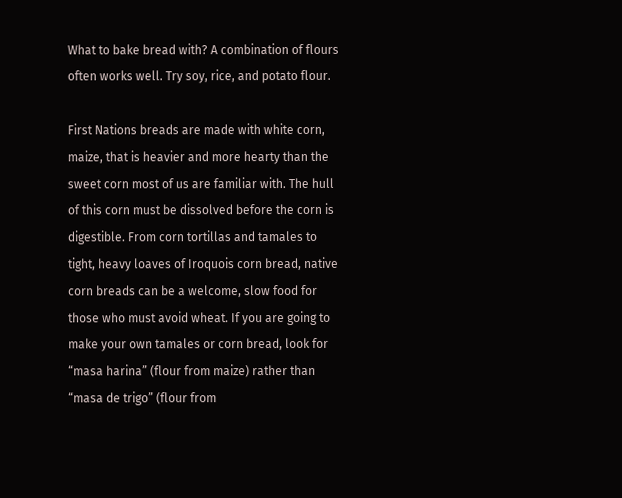What to bake bread with? A combination of flours often works well. Try soy, rice, and potato flour.

First Nations breads are made with white corn, maize, that is heavier and more hearty than the sweet corn most of us are familiar with. The hull of this corn must be dissolved before the corn is digestible. From corn tortillas and tamales to tight, heavy loaves of Iroquois corn bread, native corn breads can be a welcome, slow food for those who must avoid wheat. If you are going to make your own tamales or corn bread, look for “masa harina” (flour from maize) rather than “masa de trigo” (flour from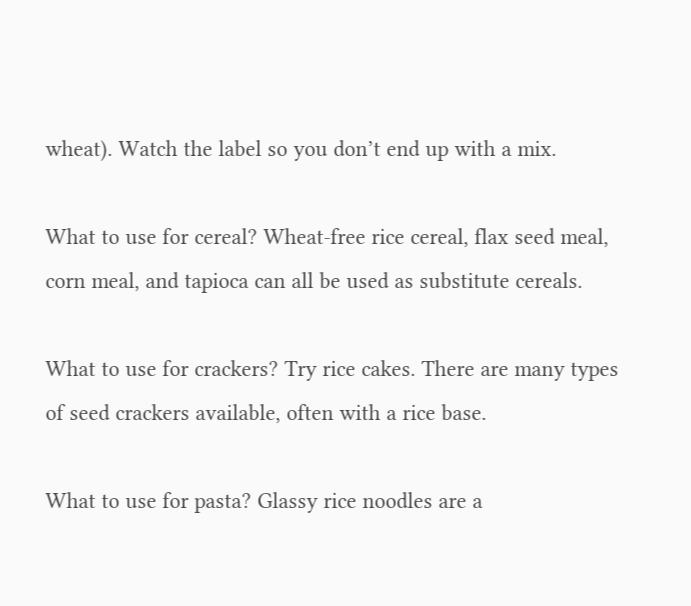wheat). Watch the label so you don’t end up with a mix.

What to use for cereal? Wheat-free rice cereal, flax seed meal, corn meal, and tapioca can all be used as substitute cereals.

What to use for crackers? Try rice cakes. There are many types of seed crackers available, often with a rice base.

What to use for pasta? Glassy rice noodles are a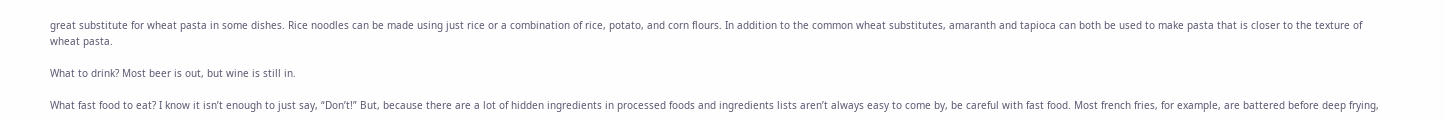great substitute for wheat pasta in some dishes. Rice noodles can be made using just rice or a combination of rice, potato, and corn flours. In addition to the common wheat substitutes, amaranth and tapioca can both be used to make pasta that is closer to the texture of wheat pasta.

What to drink? Most beer is out, but wine is still in.

What fast food to eat? I know it isn’t enough to just say, “Don’t!” But, because there are a lot of hidden ingredients in processed foods and ingredients lists aren’t always easy to come by, be careful with fast food. Most french fries, for example, are battered before deep frying,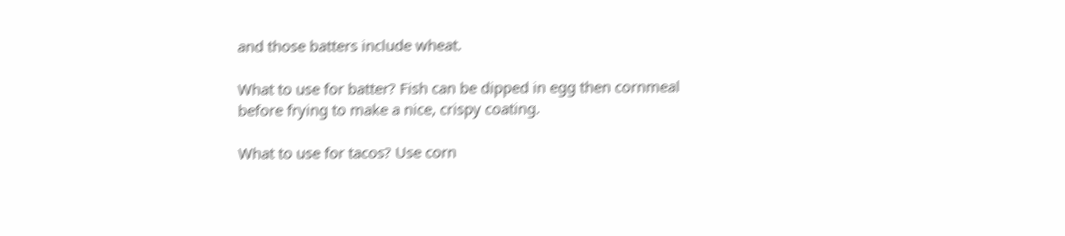and those batters include wheat.

What to use for batter? Fish can be dipped in egg then cornmeal before frying to make a nice, crispy coating.

What to use for tacos? Use corn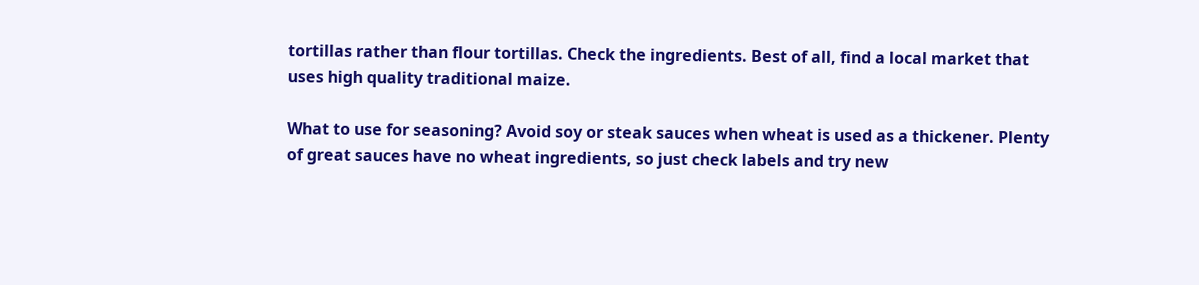tortillas rather than flour tortillas. Check the ingredients. Best of all, find a local market that uses high quality traditional maize.

What to use for seasoning? Avoid soy or steak sauces when wheat is used as a thickener. Plenty of great sauces have no wheat ingredients, so just check labels and try new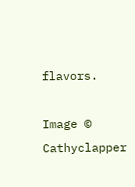flavors.

Image © Cathyclapper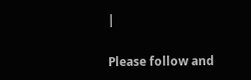|

Please follow and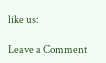like us:

Leave a Comment